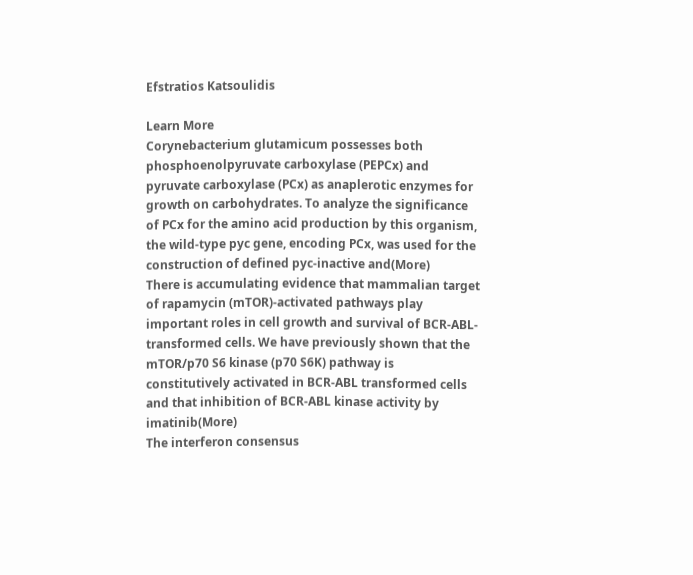Efstratios Katsoulidis

Learn More
Corynebacterium glutamicum possesses both phosphoenolpyruvate carboxylase (PEPCx) and pyruvate carboxylase (PCx) as anaplerotic enzymes for growth on carbohydrates. To analyze the significance of PCx for the amino acid production by this organism, the wild-type pyc gene, encoding PCx, was used for the construction of defined pyc-inactive and(More)
There is accumulating evidence that mammalian target of rapamycin (mTOR)-activated pathways play important roles in cell growth and survival of BCR-ABL-transformed cells. We have previously shown that the mTOR/p70 S6 kinase (p70 S6K) pathway is constitutively activated in BCR-ABL transformed cells and that inhibition of BCR-ABL kinase activity by imatinib(More)
The interferon consensus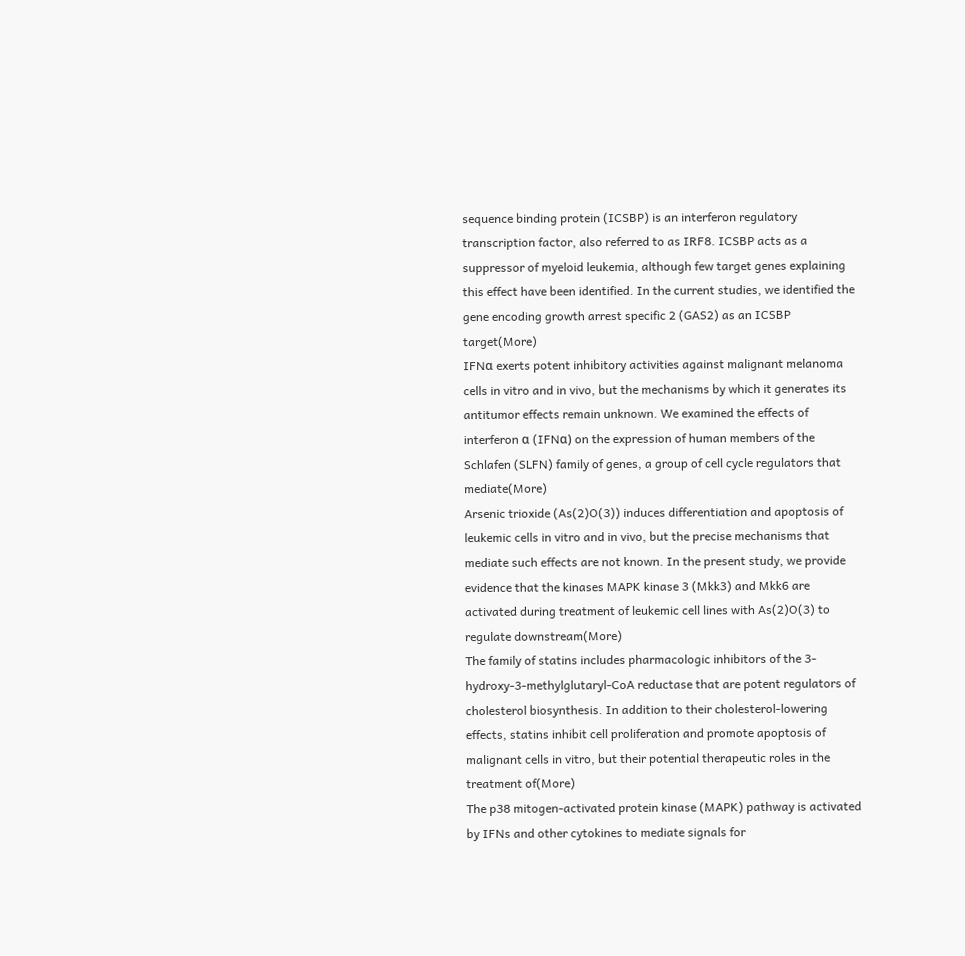sequence binding protein (ICSBP) is an interferon regulatory transcription factor, also referred to as IRF8. ICSBP acts as a suppressor of myeloid leukemia, although few target genes explaining this effect have been identified. In the current studies, we identified the gene encoding growth arrest specific 2 (GAS2) as an ICSBP target(More)
IFNα exerts potent inhibitory activities against malignant melanoma cells in vitro and in vivo, but the mechanisms by which it generates its antitumor effects remain unknown. We examined the effects of interferon α (IFNα) on the expression of human members of the Schlafen (SLFN) family of genes, a group of cell cycle regulators that mediate(More)
Arsenic trioxide (As(2)O(3)) induces differentiation and apoptosis of leukemic cells in vitro and in vivo, but the precise mechanisms that mediate such effects are not known. In the present study, we provide evidence that the kinases MAPK kinase 3 (Mkk3) and Mkk6 are activated during treatment of leukemic cell lines with As(2)O(3) to regulate downstream(More)
The family of statins includes pharmacologic inhibitors of the 3-hydroxy-3-methylglutaryl-CoA reductase that are potent regulators of cholesterol biosynthesis. In addition to their cholesterol-lowering effects, statins inhibit cell proliferation and promote apoptosis of malignant cells in vitro, but their potential therapeutic roles in the treatment of(More)
The p38 mitogen-activated protein kinase (MAPK) pathway is activated by IFNs and other cytokines to mediate signals for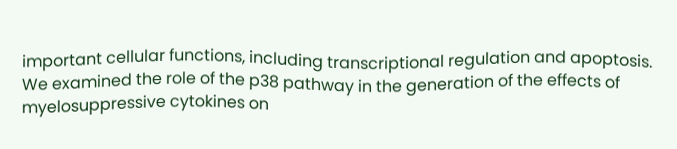important cellular functions, including transcriptional regulation and apoptosis. We examined the role of the p38 pathway in the generation of the effects of myelosuppressive cytokines on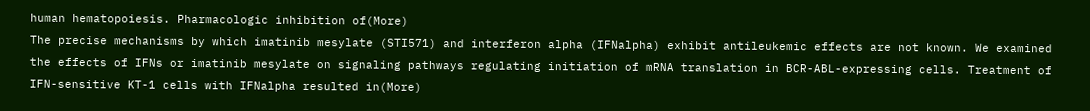human hematopoiesis. Pharmacologic inhibition of(More)
The precise mechanisms by which imatinib mesylate (STI571) and interferon alpha (IFNalpha) exhibit antileukemic effects are not known. We examined the effects of IFNs or imatinib mesylate on signaling pathways regulating initiation of mRNA translation in BCR-ABL-expressing cells. Treatment of IFN-sensitive KT-1 cells with IFNalpha resulted in(More)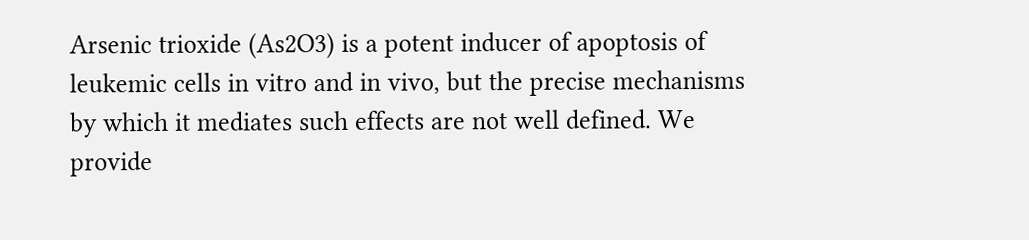Arsenic trioxide (As2O3) is a potent inducer of apoptosis of leukemic cells in vitro and in vivo, but the precise mechanisms by which it mediates such effects are not well defined. We provide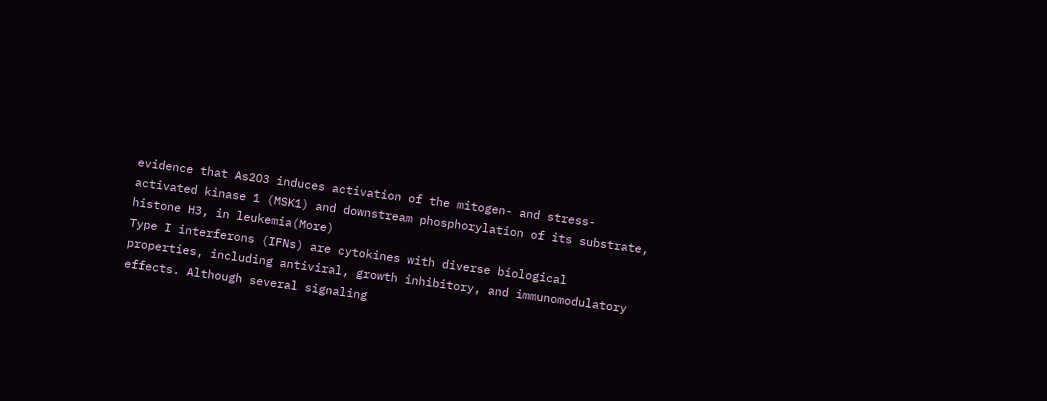evidence that As2O3 induces activation of the mitogen- and stress-activated kinase 1 (MSK1) and downstream phosphorylation of its substrate, histone H3, in leukemia(More)
Type I interferons (IFNs) are cytokines with diverse biological properties, including antiviral, growth inhibitory, and immunomodulatory effects. Although several signaling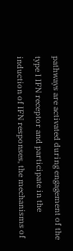pathways are activated during engagement of the type I IFN receptor and participate in the induction of IFN responses, the mechanisms of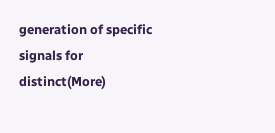generation of specific signals for distinct(More)